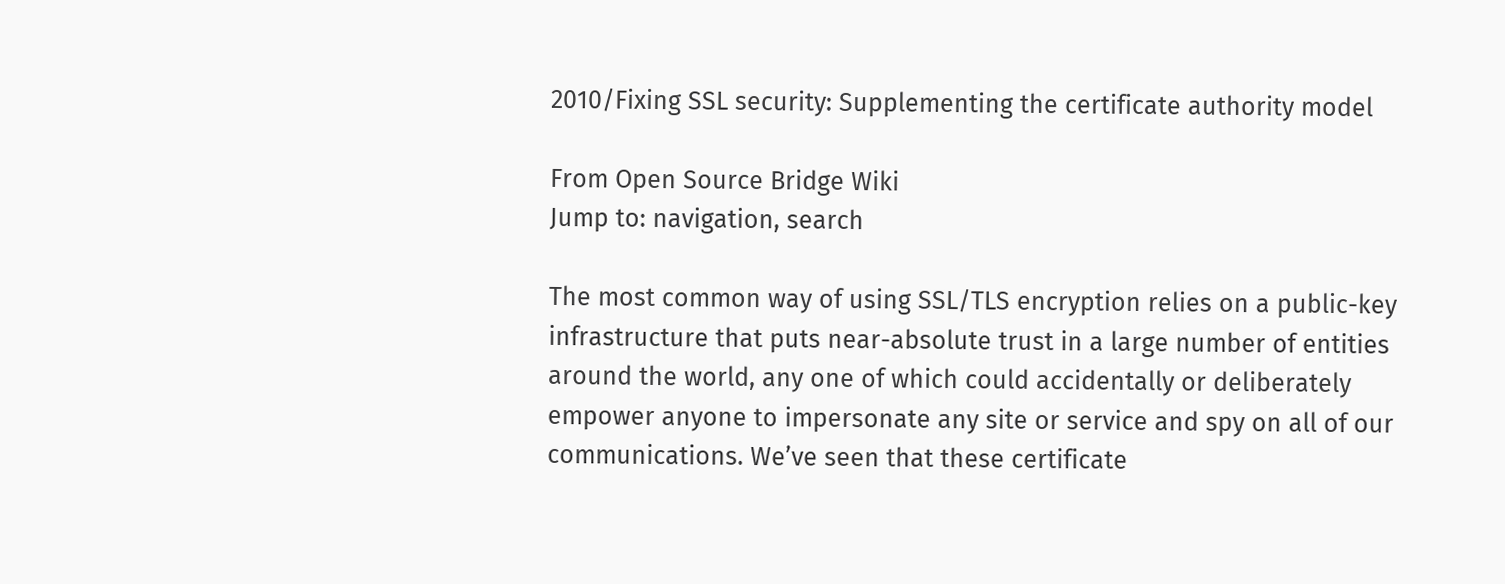2010/Fixing SSL security: Supplementing the certificate authority model

From Open Source Bridge Wiki
Jump to: navigation, search

The most common way of using SSL/TLS encryption relies on a public-key infrastructure that puts near-absolute trust in a large number of entities around the world, any one of which could accidentally or deliberately empower anyone to impersonate any site or service and spy on all of our communications. We’ve seen that these certificate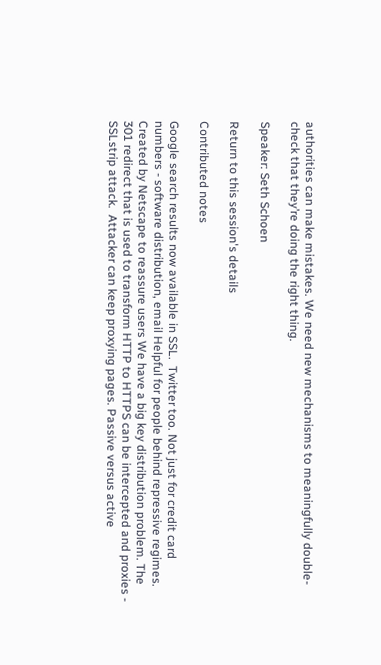authorities can make mistakes. We need new mechanisms to meaningfully double-check that they’re doing the right thing.

Speaker: Seth Schoen

Return to this session's details

Contributed notes

Google search results now available in SSL.  Twitter too. Not just for credit card numbers - software distribution, email Helpful for people behind repressive regimes. Created by Netscape to reassure users We have a big key distribution problem. The 301 redirect that is used to transform HTTP to HTTPS can be intercepted and proxies - SSLstrip attack.  Attacker can keep proxying pages. Passive versus active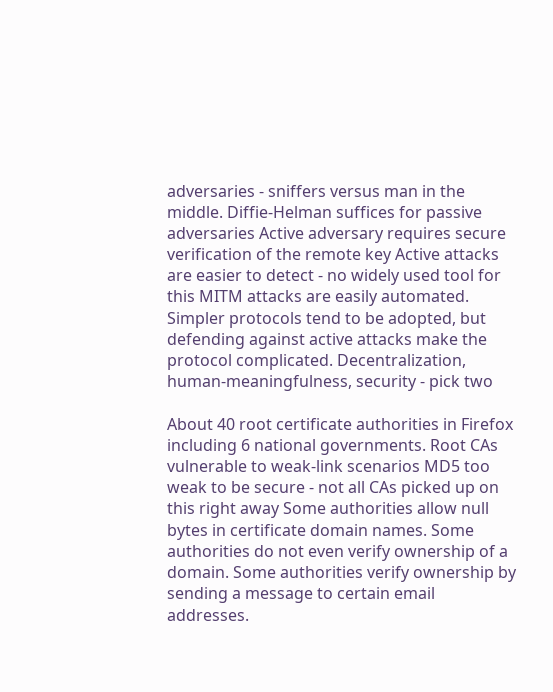adversaries - sniffers versus man in the middle. Diffie-Helman suffices for passive adversaries Active adversary requires secure verification of the remote key Active attacks are easier to detect - no widely used tool for this MITM attacks are easily automated. Simpler protocols tend to be adopted, but defending against active attacks make the protocol complicated. Decentralization, human-meaningfulness, security - pick two

About 40 root certificate authorities in Firefox including 6 national governments. Root CAs vulnerable to weak-link scenarios MD5 too weak to be secure - not all CAs picked up on this right away Some authorities allow null bytes in certificate domain names. Some authorities do not even verify ownership of a domain. Some authorities verify ownership by sending a message to certain email addresses.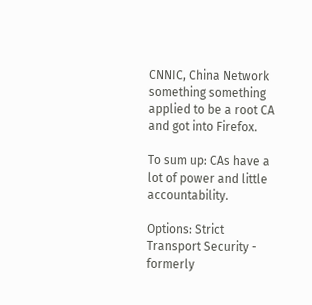CNNIC, China Network something something applied to be a root CA and got into Firefox.

To sum up: CAs have a lot of power and little accountability.

Options: Strict Transport Security - formerly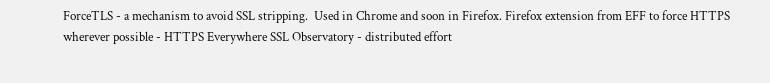ForceTLS - a mechanism to avoid SSL stripping.  Used in Chrome and soon in Firefox. Firefox extension from EFF to force HTTPS wherever possible - HTTPS Everywhere SSL Observatory - distributed effort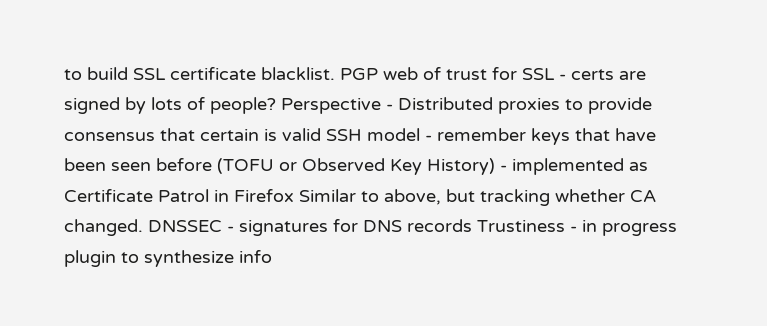to build SSL certificate blacklist. PGP web of trust for SSL - certs are signed by lots of people? Perspective - Distributed proxies to provide consensus that certain is valid SSH model - remember keys that have been seen before (TOFU or Observed Key History) - implemented as Certificate Patrol in Firefox Similar to above, but tracking whether CA changed. DNSSEC - signatures for DNS records Trustiness - in progress plugin to synthesize info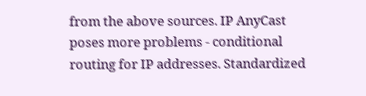from the above sources. IP AnyCast poses more problems - conditional routing for IP addresses. Standardized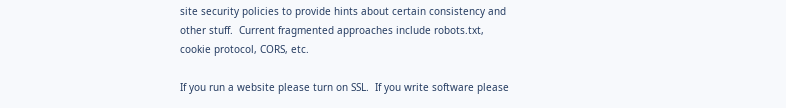site security policies to provide hints about certain consistency and other stuff.  Current fragmented approaches include robots.txt, cookie protocol, CORS, etc.

If you run a website please turn on SSL.  If you write software please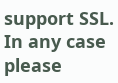support SSL.  In any case please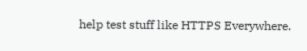help test stuff like HTTPS Everywhere.